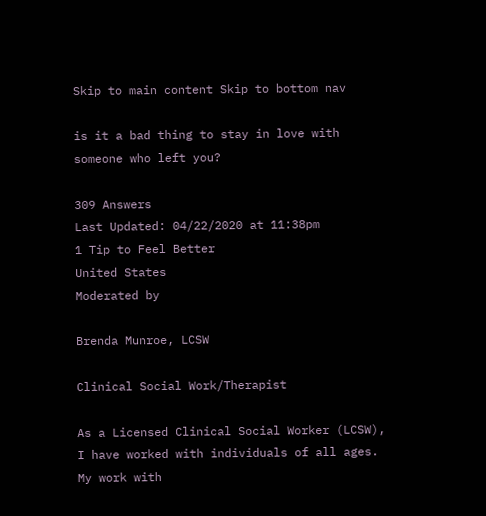Skip to main content Skip to bottom nav

is it a bad thing to stay in love with someone who left you?

309 Answers
Last Updated: 04/22/2020 at 11:38pm
1 Tip to Feel Better
United States
Moderated by

Brenda Munroe, LCSW

Clinical Social Work/Therapist

As a Licensed Clinical Social Worker (LCSW), I have worked with individuals of all ages. My work with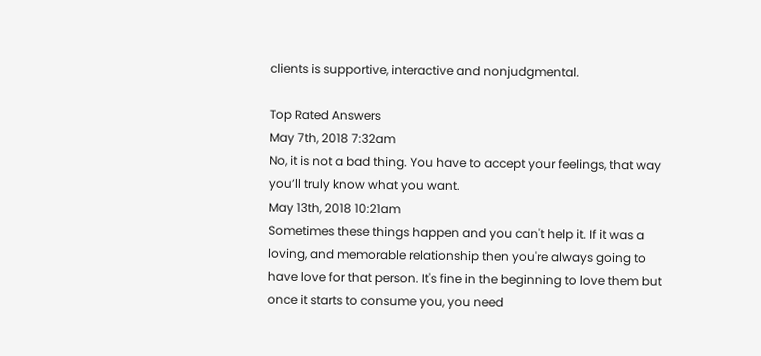clients is supportive, interactive and nonjudgmental.

Top Rated Answers
May 7th, 2018 7:32am
No, it is not a bad thing. You have to accept your feelings, that way you’ll truly know what you want.
May 13th, 2018 10:21am
Sometimes these things happen and you can't help it. If it was a loving, and memorable relationship then you're always going to have love for that person. It's fine in the beginning to love them but once it starts to consume you, you need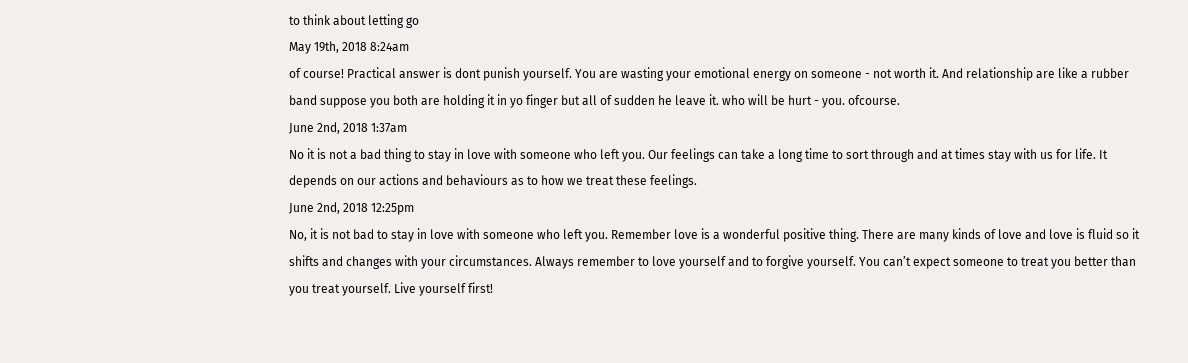to think about letting go
May 19th, 2018 8:24am
of course! Practical answer is dont punish yourself. You are wasting your emotional energy on someone - not worth it. And relationship are like a rubber band suppose you both are holding it in yo finger but all of sudden he leave it. who will be hurt - you. ofcourse.
June 2nd, 2018 1:37am
No it is not a bad thing to stay in love with someone who left you. Our feelings can take a long time to sort through and at times stay with us for life. It depends on our actions and behaviours as to how we treat these feelings.
June 2nd, 2018 12:25pm
No, it is not bad to stay in love with someone who left you. Remember love is a wonderful positive thing. There are many kinds of love and love is fluid so it shifts and changes with your circumstances. Always remember to love yourself and to forgive yourself. You can’t expect someone to treat you better than you treat yourself. Live yourself first!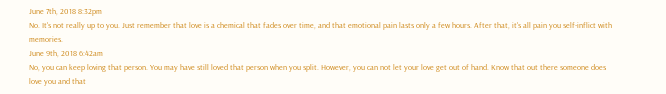June 7th, 2018 8:32pm
No. It's not really up to you. Just remember that love is a chemical that fades over time, and that emotional pain lasts only a few hours. After that, it's all pain you self-inflict with memories.
June 9th, 2018 6:42am
No, you can keep loving that person. You may have still loved that person when you split. However, you can not let your love get out of hand. Know that out there someone does love you and that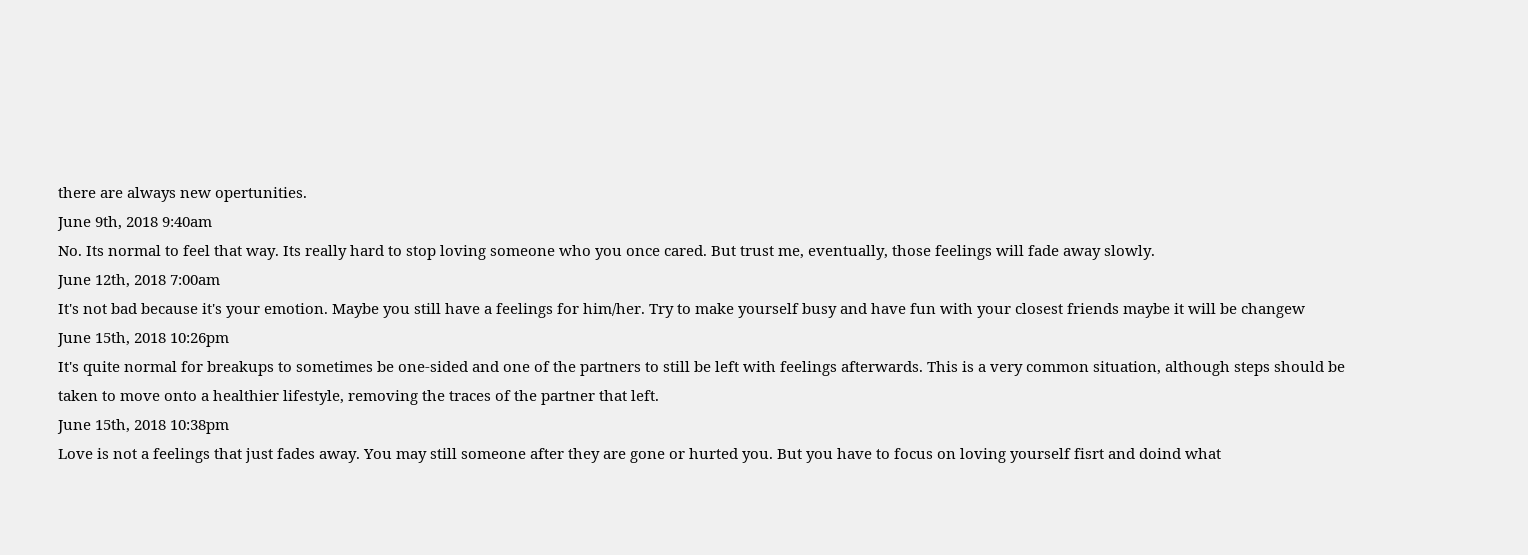there are always new opertunities.
June 9th, 2018 9:40am
No. Its normal to feel that way. Its really hard to stop loving someone who you once cared. But trust me, eventually, those feelings will fade away slowly.
June 12th, 2018 7:00am
It's not bad because it's your emotion. Maybe you still have a feelings for him/her. Try to make yourself busy and have fun with your closest friends maybe it will be changew
June 15th, 2018 10:26pm
It's quite normal for breakups to sometimes be one-sided and one of the partners to still be left with feelings afterwards. This is a very common situation, although steps should be taken to move onto a healthier lifestyle, removing the traces of the partner that left.
June 15th, 2018 10:38pm
Love is not a feelings that just fades away. You may still someone after they are gone or hurted you. But you have to focus on loving yourself fisrt and doind what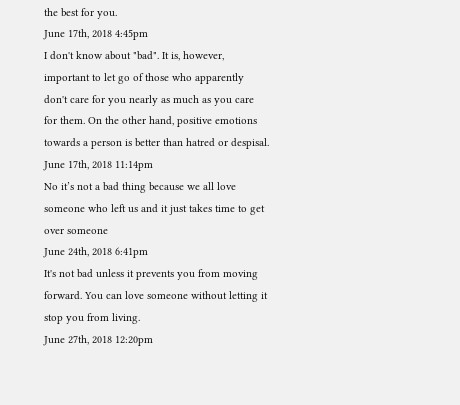the best for you.
June 17th, 2018 4:45pm
I don't know about "bad". It is, however, important to let go of those who apparently don't care for you nearly as much as you care for them. On the other hand, positive emotions towards a person is better than hatred or despisal.
June 17th, 2018 11:14pm
No it’s not a bad thing because we all love someone who left us and it just takes time to get over someone
June 24th, 2018 6:41pm
It's not bad unless it prevents you from moving forward. You can love someone without letting it stop you from living.
June 27th, 2018 12:20pm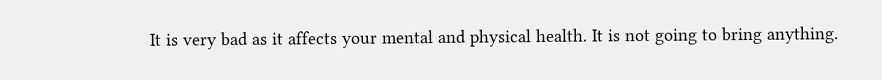It is very bad as it affects your mental and physical health. It is not going to bring anything.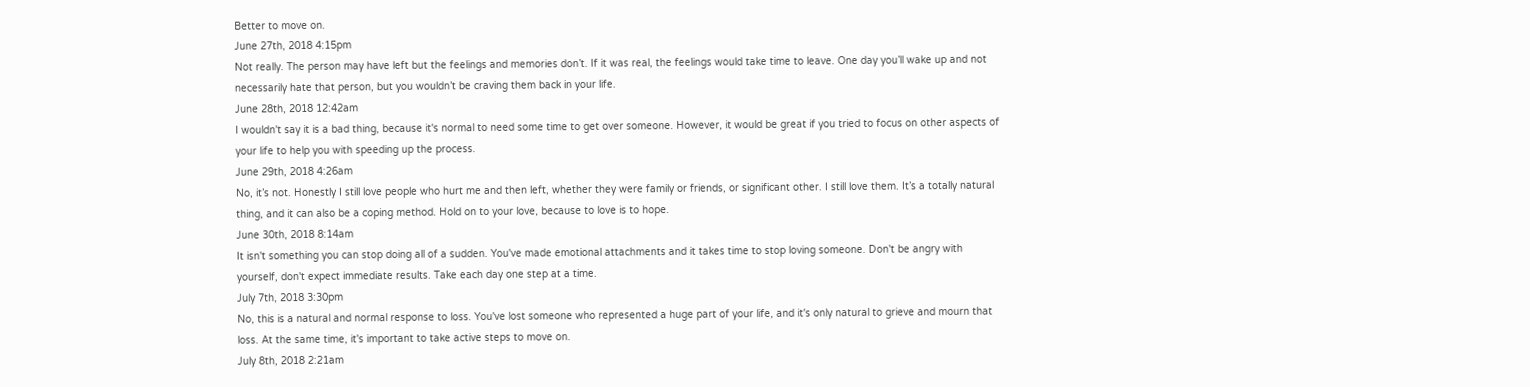Better to move on.
June 27th, 2018 4:15pm
Not really. The person may have left but the feelings and memories don’t. If it was real, the feelings would take time to leave. One day you’ll wake up and not necessarily hate that person, but you wouldn’t be craving them back in your life.
June 28th, 2018 12:42am
I wouldn't say it is a bad thing, because it's normal to need some time to get over someone. However, it would be great if you tried to focus on other aspects of your life to help you with speeding up the process.
June 29th, 2018 4:26am
No, it’s not. Honestly I still love people who hurt me and then left, whether they were family or friends, or significant other. I still love them. It’s a totally natural thing, and it can also be a coping method. Hold on to your love, because to love is to hope.
June 30th, 2018 8:14am
It isn't something you can stop doing all of a sudden. You've made emotional attachments and it takes time to stop loving someone. Don't be angry with yourself, don't expect immediate results. Take each day one step at a time.
July 7th, 2018 3:30pm
No, this is a natural and normal response to loss. You've lost someone who represented a huge part of your life, and it's only natural to grieve and mourn that loss. At the same time, it's important to take active steps to move on.
July 8th, 2018 2:21am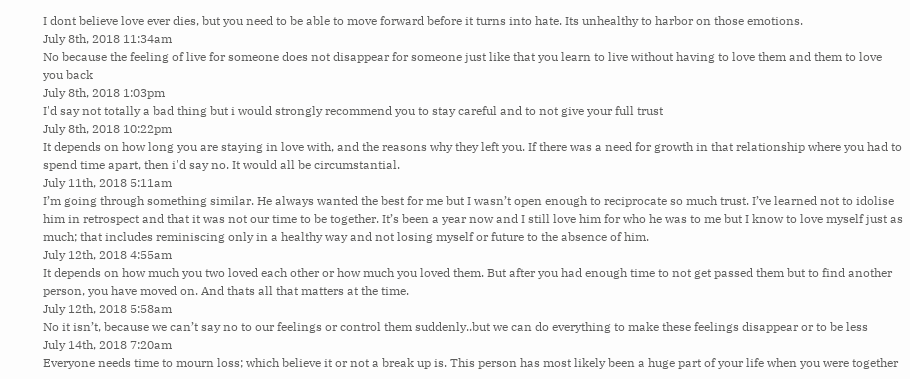I dont believe love ever dies, but you need to be able to move forward before it turns into hate. Its unhealthy to harbor on those emotions.
July 8th, 2018 11:34am
No because the feeling of live for someone does not disappear for someone just like that you learn to live without having to love them and them to love you back
July 8th, 2018 1:03pm
I'd say not totally a bad thing but i would strongly recommend you to stay careful and to not give your full trust
July 8th, 2018 10:22pm
It depends on how long you are staying in love with, and the reasons why they left you. If there was a need for growth in that relationship where you had to spend time apart, then i'd say no. It would all be circumstantial.
July 11th, 2018 5:11am
I’m going through something similar. He always wanted the best for me but I wasn’t open enough to reciprocate so much trust. I’ve learned not to idolise him in retrospect and that it was not our time to be together. It’s been a year now and I still love him for who he was to me but I know to love myself just as much; that includes reminiscing only in a healthy way and not losing myself or future to the absence of him.
July 12th, 2018 4:55am
It depends on how much you two loved each other or how much you loved them. But after you had enough time to not get passed them but to find another person, you have moved on. And thats all that matters at the time.
July 12th, 2018 5:58am
No it isn’t, because we can’t say no to our feelings or control them suddenly..but we can do everything to make these feelings disappear or to be less
July 14th, 2018 7:20am
Everyone needs time to mourn loss; which believe it or not a break up is. This person has most likely been a huge part of your life when you were together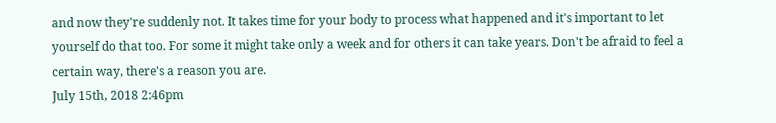and now they're suddenly not. It takes time for your body to process what happened and it's important to let yourself do that too. For some it might take only a week and for others it can take years. Don't be afraid to feel a certain way, there's a reason you are.
July 15th, 2018 2:46pm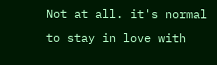Not at all. it's normal to stay in love with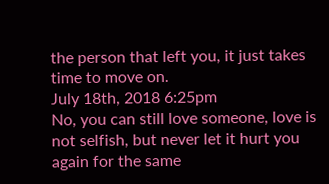the person that left you, it just takes time to move on.
July 18th, 2018 6:25pm
No, you can still love someone, love is not selfish, but never let it hurt you again for the same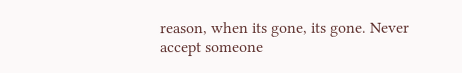reason, when its gone, its gone. Never accept someone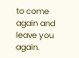to come again and leave you again.